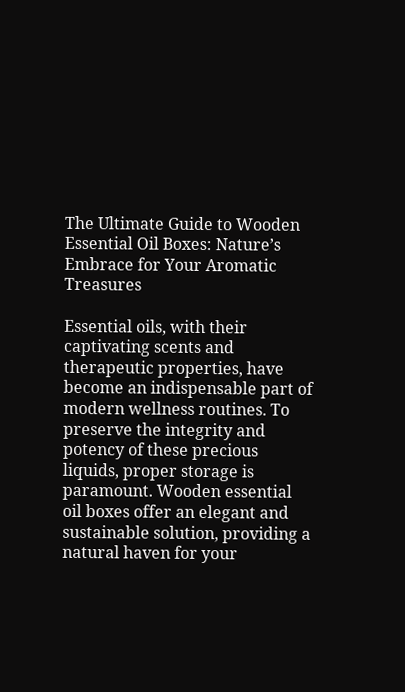The Ultimate Guide to Wooden Essential Oil Boxes: Nature’s Embrace for Your Aromatic Treasures

Essential oils, with their captivating scents and therapeutic properties, have become an indispensable part of modern wellness routines. To preserve the integrity and potency of these precious liquids, proper storage is paramount. Wooden essential oil boxes offer an elegant and sustainable solution, providing a natural haven for your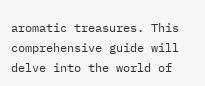aromatic treasures. This comprehensive guide will delve into the world of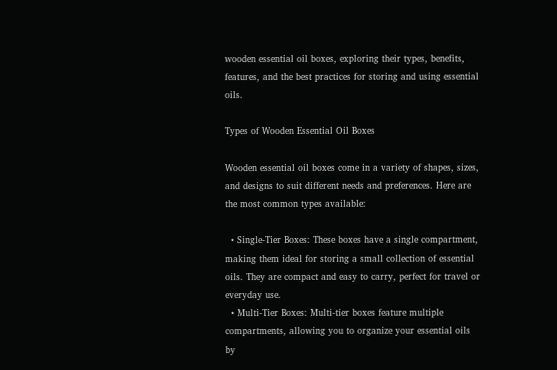wooden essential oil boxes, exploring their types, benefits, features, and the best practices for storing and using essential oils.

Types of Wooden Essential Oil Boxes

Wooden essential oil boxes come in a variety of shapes, sizes, and designs to suit different needs and preferences. Here are the most common types available:

  • Single-Tier Boxes: These boxes have a single compartment, making them ideal for storing a small collection of essential oils. They are compact and easy to carry, perfect for travel or everyday use.
  • Multi-Tier Boxes: Multi-tier boxes feature multiple compartments, allowing you to organize your essential oils by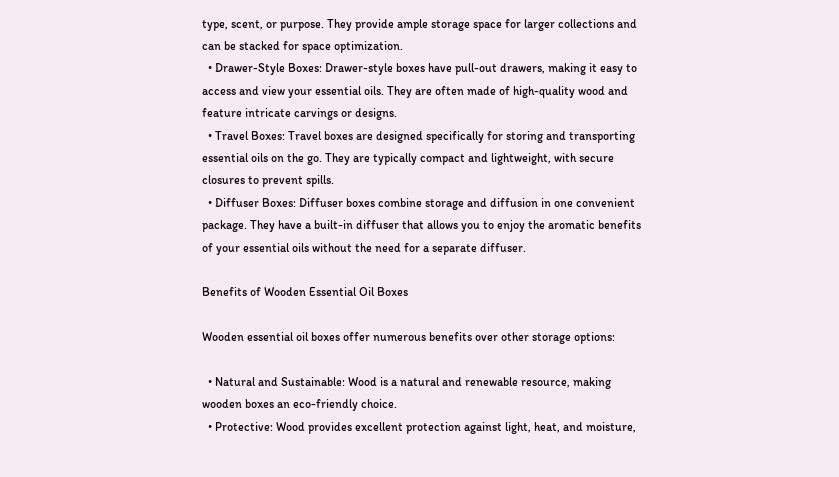type, scent, or purpose. They provide ample storage space for larger collections and can be stacked for space optimization.
  • Drawer-Style Boxes: Drawer-style boxes have pull-out drawers, making it easy to access and view your essential oils. They are often made of high-quality wood and feature intricate carvings or designs.
  • Travel Boxes: Travel boxes are designed specifically for storing and transporting essential oils on the go. They are typically compact and lightweight, with secure closures to prevent spills.
  • Diffuser Boxes: Diffuser boxes combine storage and diffusion in one convenient package. They have a built-in diffuser that allows you to enjoy the aromatic benefits of your essential oils without the need for a separate diffuser.

Benefits of Wooden Essential Oil Boxes

Wooden essential oil boxes offer numerous benefits over other storage options:

  • Natural and Sustainable: Wood is a natural and renewable resource, making wooden boxes an eco-friendly choice.
  • Protective: Wood provides excellent protection against light, heat, and moisture,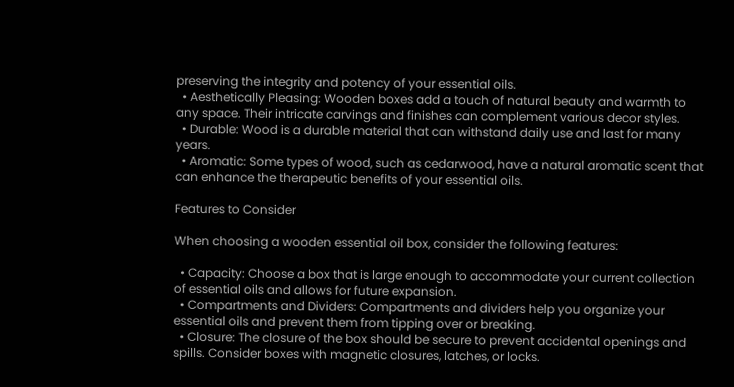preserving the integrity and potency of your essential oils.
  • Aesthetically Pleasing: Wooden boxes add a touch of natural beauty and warmth to any space. Their intricate carvings and finishes can complement various decor styles.
  • Durable: Wood is a durable material that can withstand daily use and last for many years.
  • Aromatic: Some types of wood, such as cedarwood, have a natural aromatic scent that can enhance the therapeutic benefits of your essential oils.

Features to Consider

When choosing a wooden essential oil box, consider the following features:

  • Capacity: Choose a box that is large enough to accommodate your current collection of essential oils and allows for future expansion.
  • Compartments and Dividers: Compartments and dividers help you organize your essential oils and prevent them from tipping over or breaking.
  • Closure: The closure of the box should be secure to prevent accidental openings and spills. Consider boxes with magnetic closures, latches, or locks.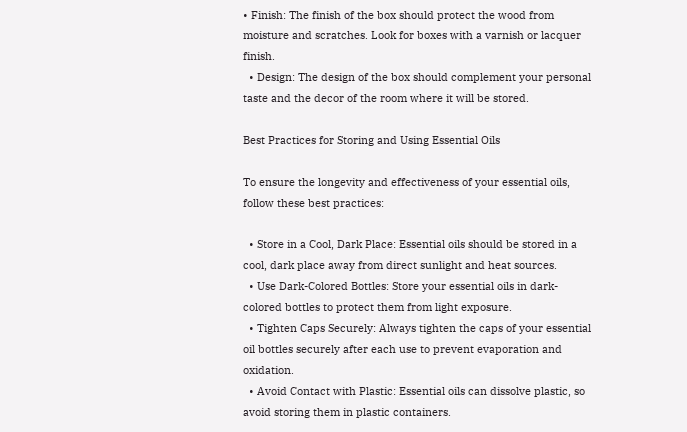• Finish: The finish of the box should protect the wood from moisture and scratches. Look for boxes with a varnish or lacquer finish.
  • Design: The design of the box should complement your personal taste and the decor of the room where it will be stored.

Best Practices for Storing and Using Essential Oils

To ensure the longevity and effectiveness of your essential oils, follow these best practices:

  • Store in a Cool, Dark Place: Essential oils should be stored in a cool, dark place away from direct sunlight and heat sources.
  • Use Dark-Colored Bottles: Store your essential oils in dark-colored bottles to protect them from light exposure.
  • Tighten Caps Securely: Always tighten the caps of your essential oil bottles securely after each use to prevent evaporation and oxidation.
  • Avoid Contact with Plastic: Essential oils can dissolve plastic, so avoid storing them in plastic containers.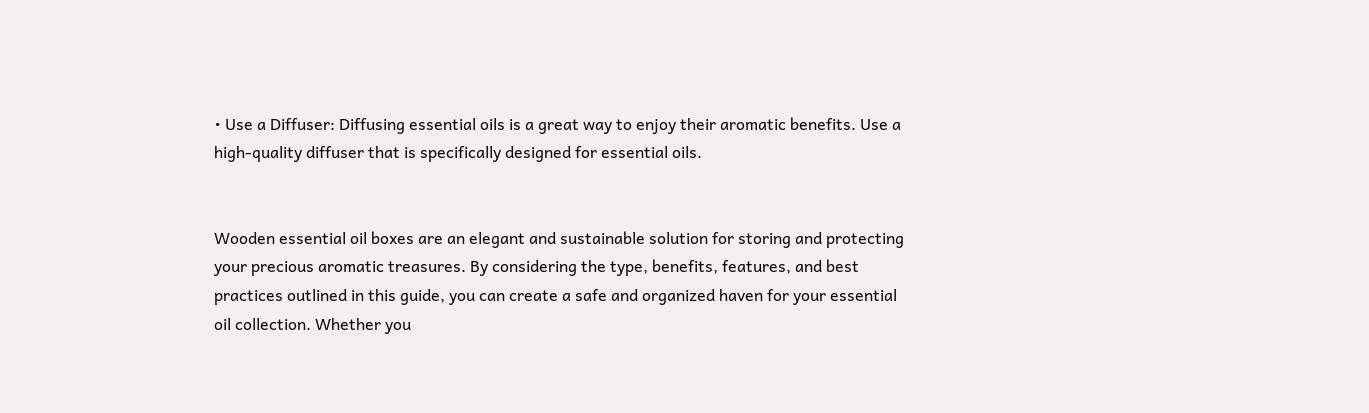• Use a Diffuser: Diffusing essential oils is a great way to enjoy their aromatic benefits. Use a high-quality diffuser that is specifically designed for essential oils.


Wooden essential oil boxes are an elegant and sustainable solution for storing and protecting your precious aromatic treasures. By considering the type, benefits, features, and best practices outlined in this guide, you can create a safe and organized haven for your essential oil collection. Whether you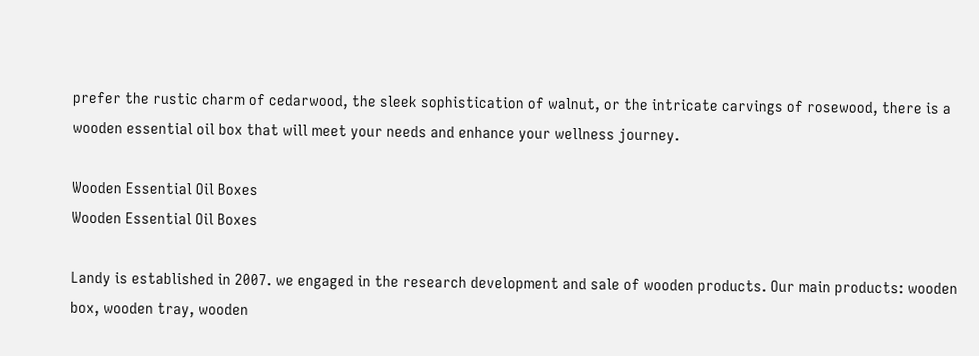prefer the rustic charm of cedarwood, the sleek sophistication of walnut, or the intricate carvings of rosewood, there is a wooden essential oil box that will meet your needs and enhance your wellness journey.

Wooden Essential Oil Boxes
Wooden Essential Oil Boxes

Landy is established in 2007. we engaged in the research development and sale of wooden products. Our main products: wooden box, wooden tray, wooden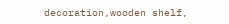decoration,wooden shelf,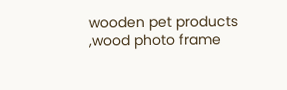wooden pet products ,wood photo frame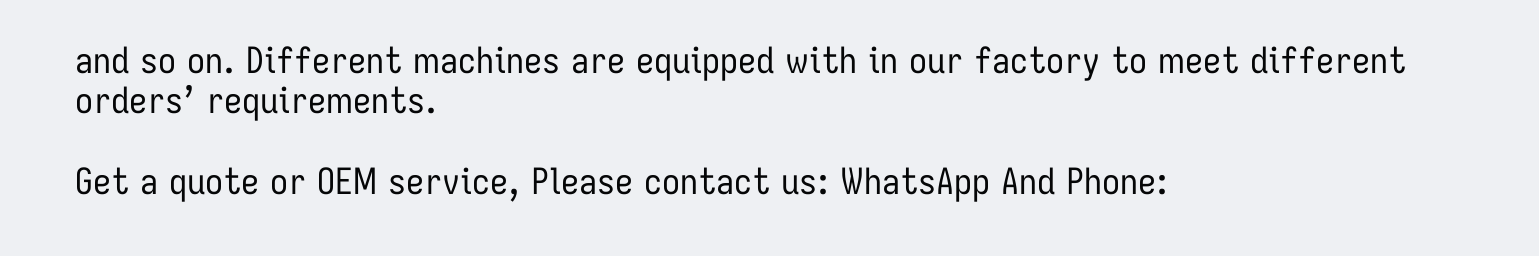and so on. Different machines are equipped with in our factory to meet different orders’ requirements.

Get a quote or OEM service, Please contact us: WhatsApp And Phone: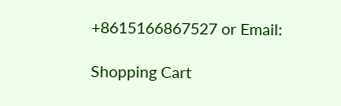+8615166867527 or Email:

Shopping Cart